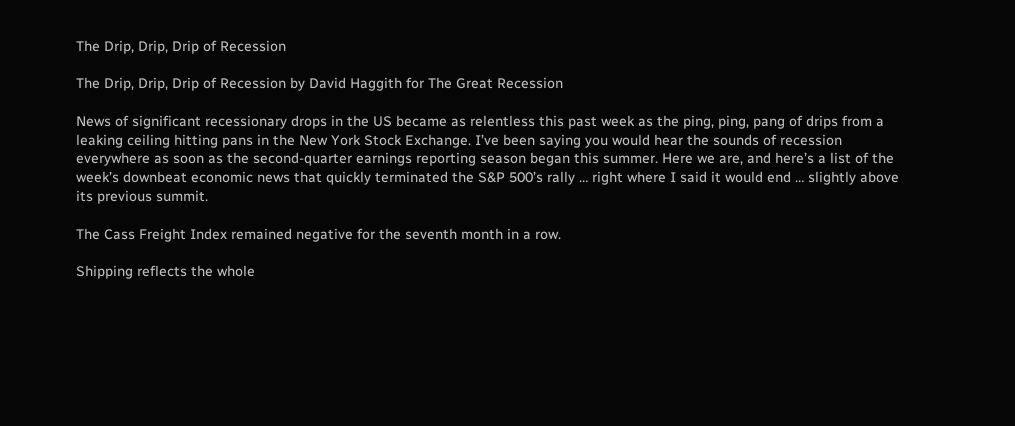The Drip, Drip, Drip of Recession

The Drip, Drip, Drip of Recession by David Haggith for The Great Recession

News of significant recessionary drops in the US became as relentless this past week as the ping, ping, pang of drips from a leaking ceiling hitting pans in the New York Stock Exchange. I’ve been saying you would hear the sounds of recession everywhere as soon as the second-quarter earnings reporting season began this summer. Here we are, and here’s a list of the week’s downbeat economic news that quickly terminated the S&P 500’s rally … right where I said it would end … slightly above its previous summit.

The Cass Freight Index remained negative for the seventh month in a row.

Shipping reflects the whole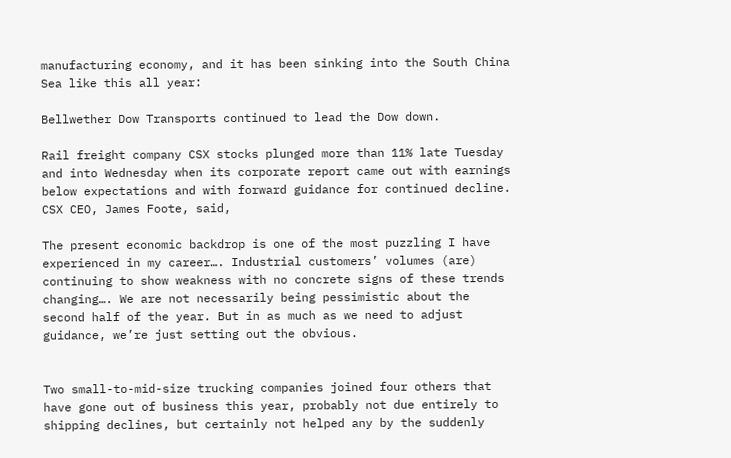manufacturing economy, and it has been sinking into the South China Sea like this all year:

Bellwether Dow Transports continued to lead the Dow down.

Rail freight company CSX stocks plunged more than 11% late Tuesday and into Wednesday when its corporate report came out with earnings below expectations and with forward guidance for continued decline. CSX CEO, James Foote, said,

The present economic backdrop is one of the most puzzling I have experienced in my career…. Industrial customers’ volumes (are) continuing to show weakness with no concrete signs of these trends changing…. We are not necessarily being pessimistic about the second half of the year. But in as much as we need to adjust guidance, we’re just setting out the obvious.


Two small-to-mid-size trucking companies joined four others that have gone out of business this year, probably not due entirely to shipping declines, but certainly not helped any by the suddenly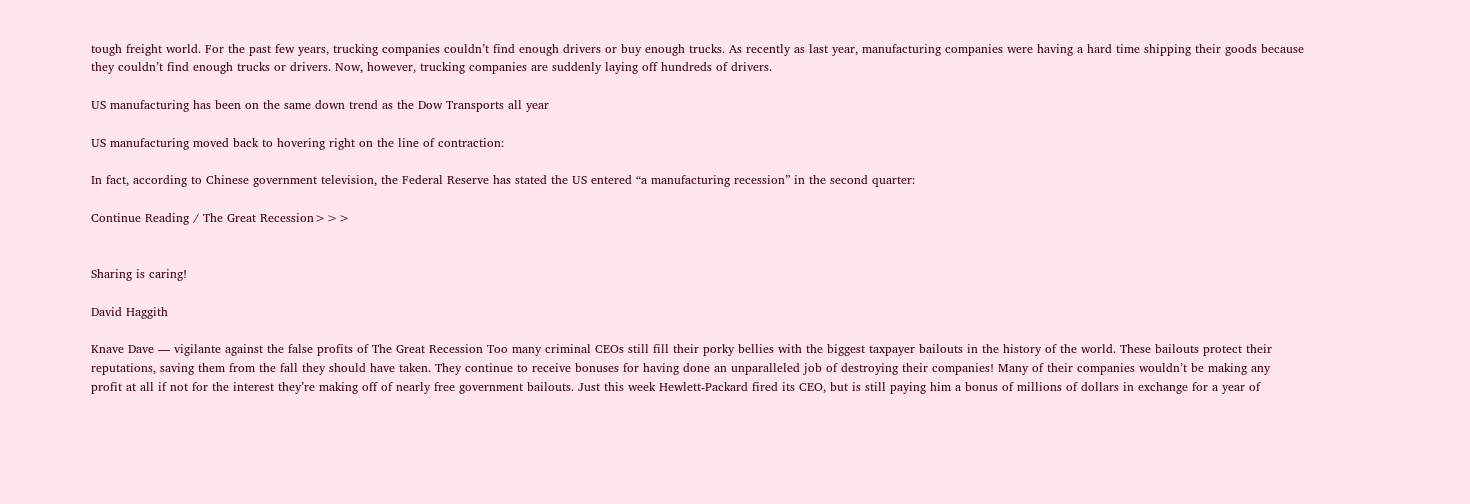tough freight world. For the past few years, trucking companies couldn’t find enough drivers or buy enough trucks. As recently as last year, manufacturing companies were having a hard time shipping their goods because they couldn’t find enough trucks or drivers. Now, however, trucking companies are suddenly laying off hundreds of drivers.

US manufacturing has been on the same down trend as the Dow Transports all year

US manufacturing moved back to hovering right on the line of contraction:

In fact, according to Chinese government television, the Federal Reserve has stated the US entered “a manufacturing recession” in the second quarter:

Continue Reading / The Great Recession>>>


Sharing is caring!

David Haggith

Knave Dave — vigilante against the false profits of The Great Recession Too many criminal CEOs still fill their porky bellies with the biggest taxpayer bailouts in the history of the world. These bailouts protect their reputations, saving them from the fall they should have taken. They continue to receive bonuses for having done an unparalleled job of destroying their companies! Many of their companies wouldn’t be making any profit at all if not for the interest they’re making off of nearly free government bailouts. Just this week Hewlett-Packard fired its CEO, but is still paying him a bonus of millions of dollars in exchange for a year of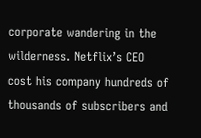corporate wandering in the wilderness. Netflix’s CEO cost his company hundreds of thousands of subscribers and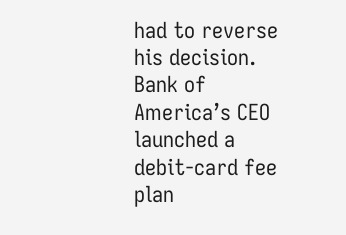had to reverse his decision. Bank of America’s CEO launched a debit-card fee plan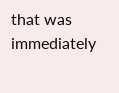that was immediately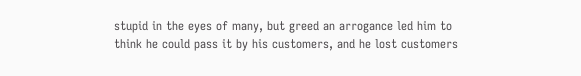stupid in the eyes of many, but greed an arrogance led him to think he could pass it by his customers, and he lost customers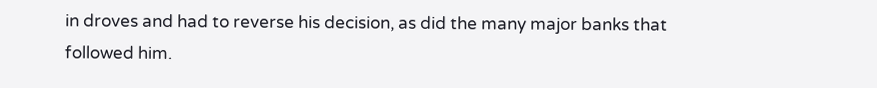in droves and had to reverse his decision, as did the many major banks that followed him.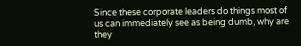Since these corporate leaders do things most of us can immediately see as being dumb, why are they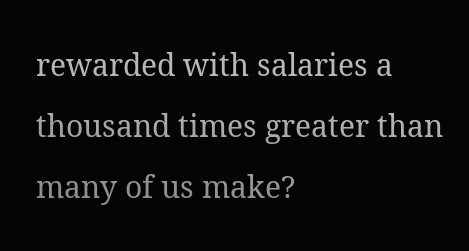rewarded with salaries a thousand times greater than many of us make?